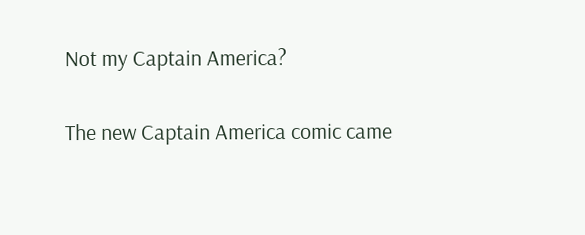Not my Captain America?

The new Captain America comic came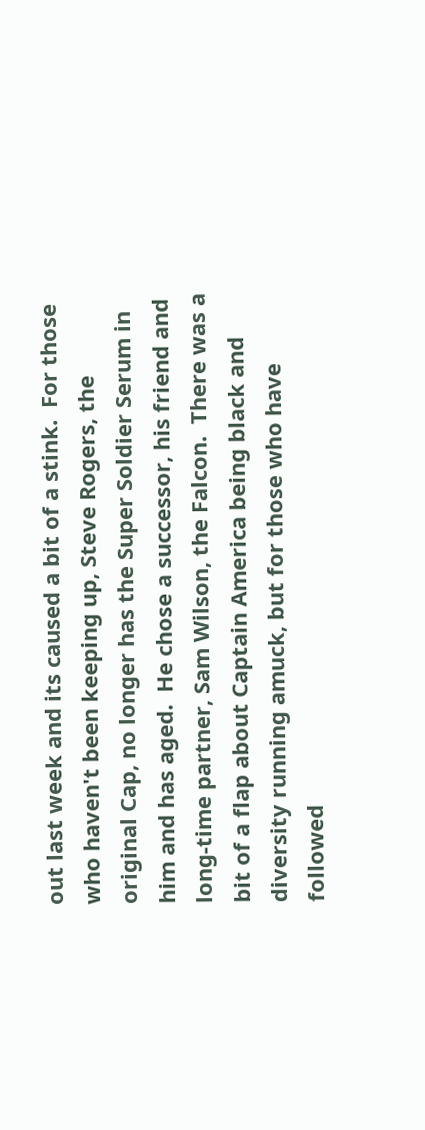out last week and its caused a bit of a stink.  For those who haven't been keeping up, Steve Rogers, the original Cap, no longer has the Super Soldier Serum in him and has aged.  He chose a successor, his friend and long-time partner, Sam Wilson, the Falcon.  There was a bit of a flap about Captain America being black and diversity running amuck, but for those who have followed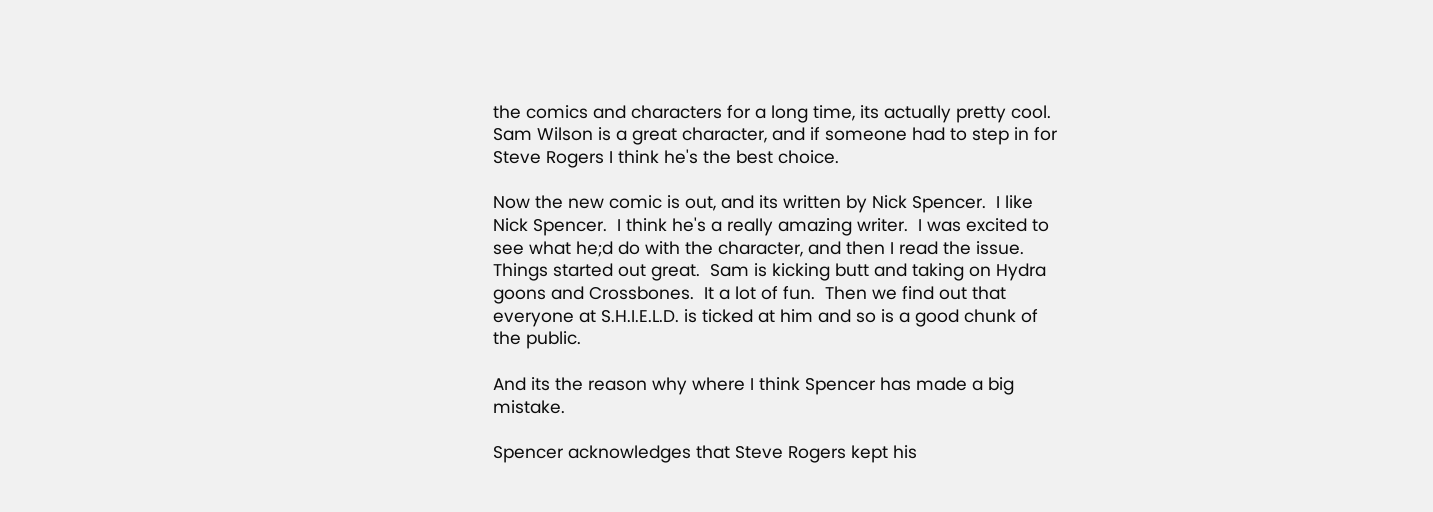the comics and characters for a long time, its actually pretty cool.  Sam Wilson is a great character, and if someone had to step in for Steve Rogers I think he's the best choice.

Now the new comic is out, and its written by Nick Spencer.  I like Nick Spencer.  I think he's a really amazing writer.  I was excited to see what he;d do with the character, and then I read the issue.  Things started out great.  Sam is kicking butt and taking on Hydra goons and Crossbones.  It a lot of fun.  Then we find out that everyone at S.H.I.E.L.D. is ticked at him and so is a good chunk of the public.

And its the reason why where I think Spencer has made a big mistake.

Spencer acknowledges that Steve Rogers kept his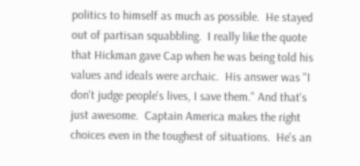politics to himself as much as possible.  He stayed out of partisan squabbling.  I really like the quote that Hickman gave Cap when he was being told his values and ideals were archaic.  His answer was "I don't judge people's lives, I save them." And that's just awesome.  Captain America makes the right choices even in the toughest of situations.  He's an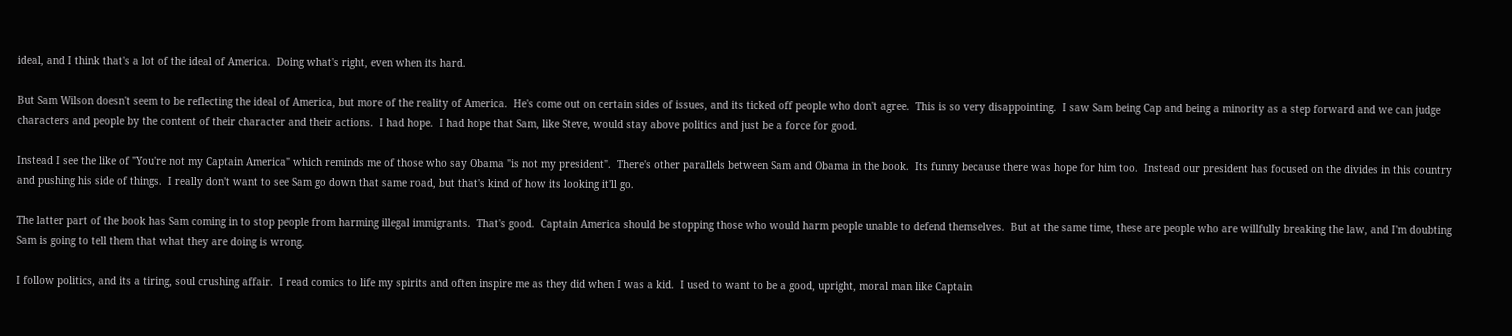ideal, and I think that's a lot of the ideal of America.  Doing what's right, even when its hard.

But Sam Wilson doesn't seem to be reflecting the ideal of America, but more of the reality of America.  He's come out on certain sides of issues, and its ticked off people who don't agree.  This is so very disappointing.  I saw Sam being Cap and being a minority as a step forward and we can judge characters and people by the content of their character and their actions.  I had hope.  I had hope that Sam, like Steve, would stay above politics and just be a force for good.

Instead I see the like of "You're not my Captain America" which reminds me of those who say Obama "is not my president".  There's other parallels between Sam and Obama in the book.  Its funny because there was hope for him too.  Instead our president has focused on the divides in this country and pushing his side of things.  I really don't want to see Sam go down that same road, but that's kind of how its looking it'll go.

The latter part of the book has Sam coming in to stop people from harming illegal immigrants.  That's good.  Captain America should be stopping those who would harm people unable to defend themselves.  But at the same time, these are people who are willfully breaking the law, and I'm doubting Sam is going to tell them that what they are doing is wrong.

I follow politics, and its a tiring, soul crushing affair.  I read comics to life my spirits and often inspire me as they did when I was a kid.  I used to want to be a good, upright, moral man like Captain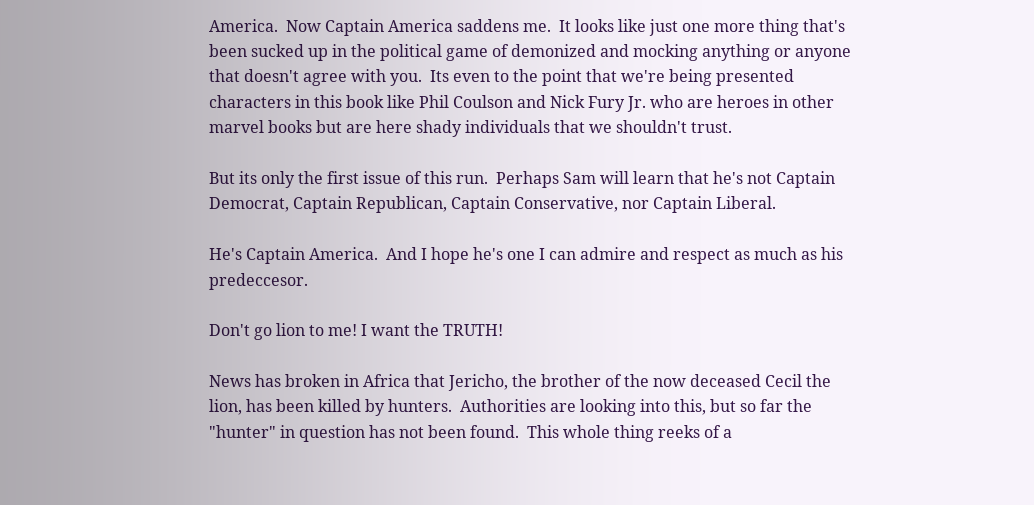America.  Now Captain America saddens me.  It looks like just one more thing that's been sucked up in the political game of demonized and mocking anything or anyone that doesn't agree with you.  Its even to the point that we're being presented characters in this book like Phil Coulson and Nick Fury Jr. who are heroes in other marvel books but are here shady individuals that we shouldn't trust.

But its only the first issue of this run.  Perhaps Sam will learn that he's not Captain Democrat, Captain Republican, Captain Conservative, nor Captain Liberal.

He's Captain America.  And I hope he's one I can admire and respect as much as his predeccesor.

Don't go lion to me! I want the TRUTH!

News has broken in Africa that Jericho, the brother of the now deceased Cecil the lion, has been killed by hunters.  Authorities are looking into this, but so far the "hunter" in question has not been found.  This whole thing reeks of a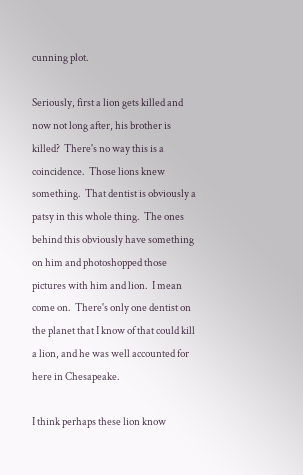cunning plot.

Seriously, first a lion gets killed and now not long after, his brother is killed?  There's no way this is a coincidence.  Those lions knew something.  That dentist is obviously a patsy in this whole thing.  The ones behind this obviously have something on him and photoshopped those pictures with him and lion.  I mean come on.  There's only one dentist on the planet that I know of that could kill a lion, and he was well accounted for here in Chesapeake.

I think perhaps these lion know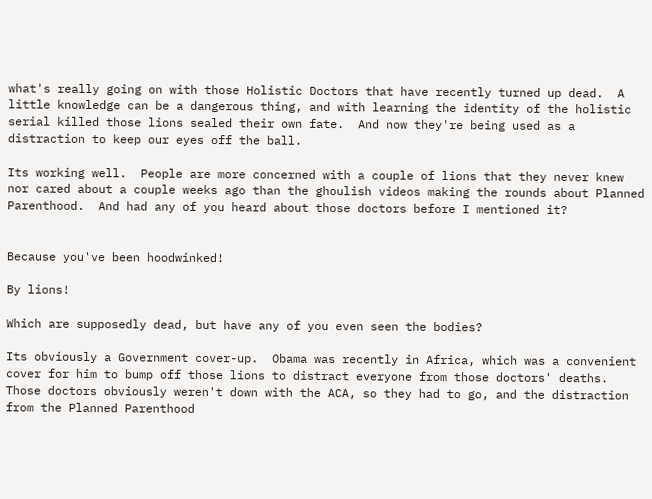what's really going on with those Holistic Doctors that have recently turned up dead.  A little knowledge can be a dangerous thing, and with learning the identity of the holistic serial killed those lions sealed their own fate.  And now they're being used as a distraction to keep our eyes off the ball.

Its working well.  People are more concerned with a couple of lions that they never knew nor cared about a couple weeks ago than the ghoulish videos making the rounds about Planned Parenthood.  And had any of you heard about those doctors before I mentioned it?


Because you've been hoodwinked!

By lions!

Which are supposedly dead, but have any of you even seen the bodies?

Its obviously a Government cover-up.  Obama was recently in Africa, which was a convenient cover for him to bump off those lions to distract everyone from those doctors' deaths.  Those doctors obviously weren't down with the ACA, so they had to go, and the distraction from the Planned Parenthood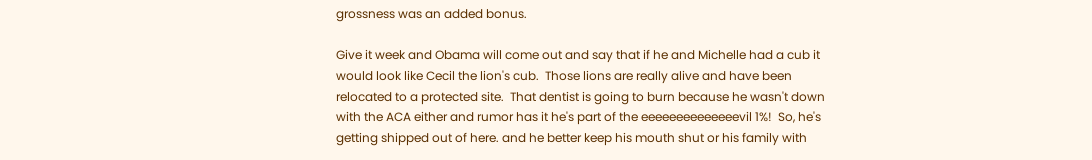grossness was an added bonus.

Give it week and Obama will come out and say that if he and Michelle had a cub it would look like Cecil the lion's cub.  Those lions are really alive and have been relocated to a protected site.  That dentist is going to burn because he wasn't down with the ACA either and rumor has it he's part of the eeeeeeeeeeeeeevil 1%!  So, he's getting shipped out of here. and he better keep his mouth shut or his family with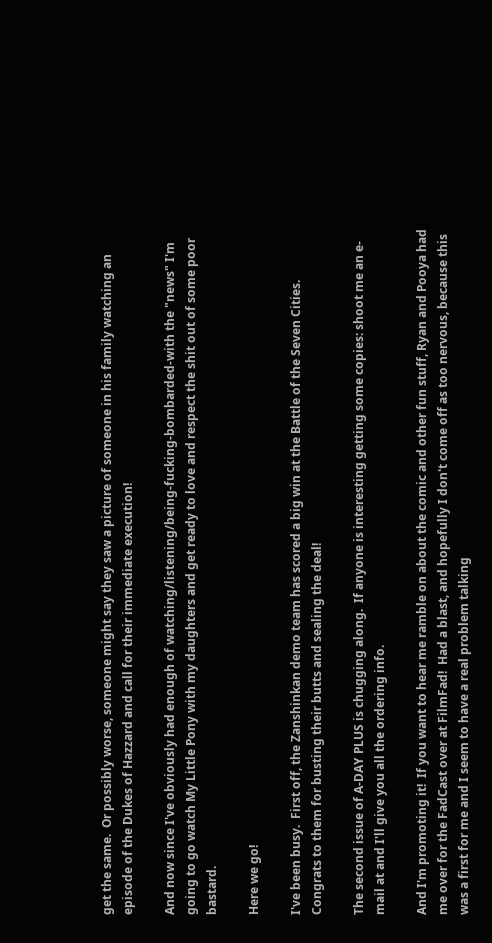get the same.  Or possibly worse, someone might say they saw a picture of someone in his family watching an episode of the Dukes of Hazzard and call for their immediate execution!

And now since I've obviously had enough of watching/listening/being-fucking-bombarded-with the "news" I'm going to go watch My Little Pony with my daughters and get ready to love and respect the shit out of some poor bastard.

Here we go!

I've been busy.  First off, the Zanshinkan demo team has scored a big win at the Battle of the Seven Cities.  Congrats to them for busting their butts and sealing the deal!

The second issue of A-DAY PLUS is chugging along.  If anyone is interesting getting some copies: shoot me an e-mail at and I'll give you all the ordering info.

And I'm promoting it!  If you want to hear me ramble on about the comic and other fun stuff, Ryan and Pooya had me over for the FadCast over at FilmFad!  Had a blast, and hopefully I don't come off as too nervous, because this was a first for me and I seem to have a real problem talking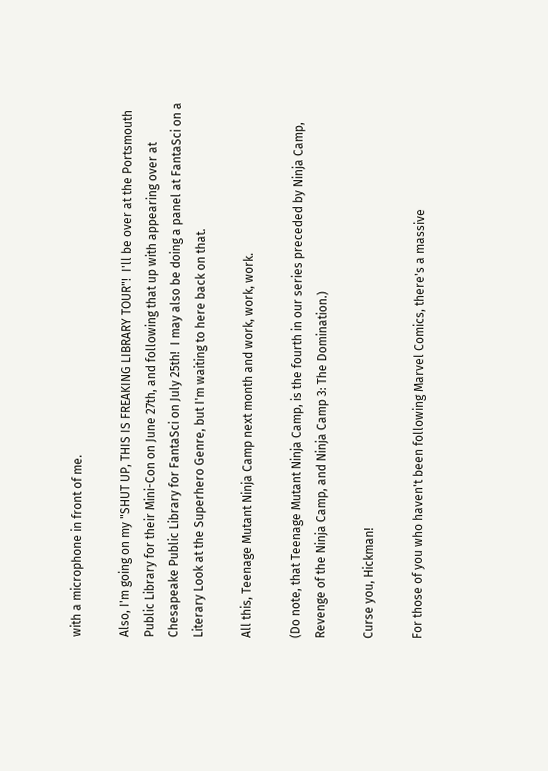with a microphone in front of me.

Also, I'm going on my "SHUT UP, THIS IS FREAKING LIBRARY TOUR"!  I'll be over at the Portsmouth Public Library for their Mini-Con on June 27th, and following that up with appearing over at Chesapeake Public Library for FantaSci on July 25th!  I may also be doing a panel at FantaSci on a Literary Look at the Superhero Genre, but I'm waiting to here back on that.

All this, Teenage Mutant Ninja Camp next month and work, work, work.

(Do note, that Teenage Mutant Ninja Camp, is the fourth in our series preceded by Ninja Camp, Revenge of the Ninja Camp, and Ninja Camp 3: The Domination.)

Curse you, Hickman!

For those of you who haven't been following Marvel Comics, there's a massive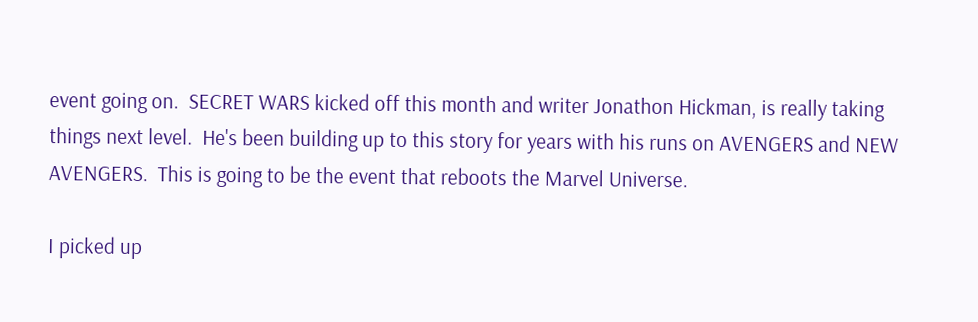event going on.  SECRET WARS kicked off this month and writer Jonathon Hickman, is really taking things next level.  He's been building up to this story for years with his runs on AVENGERS and NEW AVENGERS.  This is going to be the event that reboots the Marvel Universe.

I picked up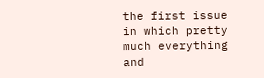the first issue in which pretty much everything and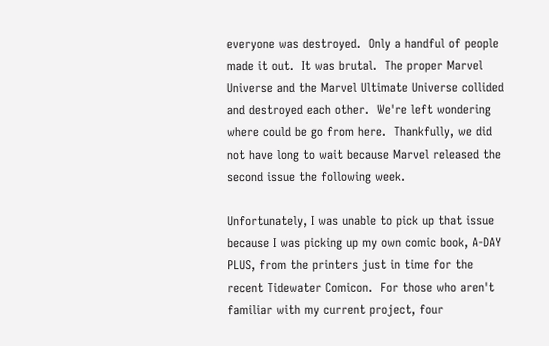everyone was destroyed.  Only a handful of people made it out.  It was brutal.  The proper Marvel Universe and the Marvel Ultimate Universe collided and destroyed each other.  We're left wondering where could be go from here.  Thankfully, we did not have long to wait because Marvel released the second issue the following week.

Unfortunately, I was unable to pick up that issue because I was picking up my own comic book, A-DAY PLUS, from the printers just in time for the recent Tidewater Comicon.  For those who aren't familiar with my current project, four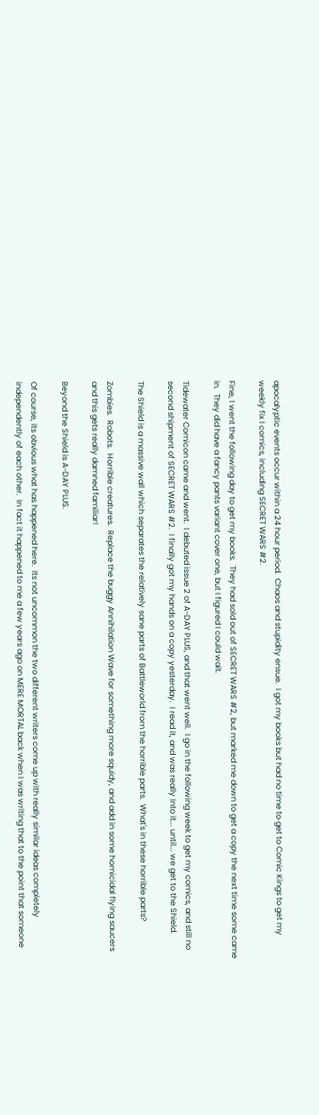apocalyptic events occur within a 24 hour period.  Chaos and stupidity ensue.  I got my books but had no time to get to Comic Kings to get my weekly fix I comics, including SECRET WARS #2.

Fine, I went the following day to get my books.  They had sold out of SECRET WARS #2, but marked me down to get a copy the next time some came in.  They did have a fancy pants variant cover one, but I figured I could wait.

Tidewater Comicon came and went.  I debuted issue 2 of A-DAY PLUS, and that went well.  I go in the following week to get my comics, and still no second shipment of SECRET WARS #2.  I finally got my hands on a copy yesterday.  I read it, and was really into it... until... we get to the Shield.

The Shield is a massive wall which separates the relatively sane parts of Battleworld from the horrible parts.  What's in these horrible parts?

Zombies.  Robots.  Horrible creatures.  Replace the buggy Annihilation Wave for something more squidy, and add in some homicidal flying saucers and this gets really damned familiar!

Beyond the Shield is A-DAY PLUS.

Of course, its obvious what has happened here.  Its not uncommon the two different writers come up with really similar ideas completely independently of each other.  In fact it happened to me a few years ago on MERE MORTAL back when I was writing that to the point that someone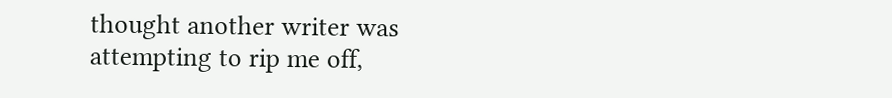thought another writer was attempting to rip me off,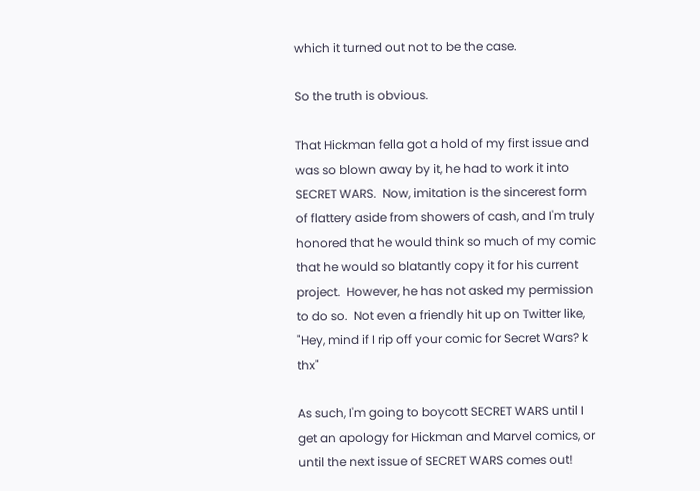which it turned out not to be the case.

So the truth is obvious.

That Hickman fella got a hold of my first issue and was so blown away by it, he had to work it into SECRET WARS.  Now, imitation is the sincerest form of flattery aside from showers of cash, and I'm truly honored that he would think so much of my comic that he would so blatantly copy it for his current project.  However, he has not asked my permission to do so.  Not even a friendly hit up on Twitter like, "Hey, mind if I rip off your comic for Secret Wars? k thx"

As such, I'm going to boycott SECRET WARS until I get an apology for Hickman and Marvel comics, or until the next issue of SECRET WARS comes out!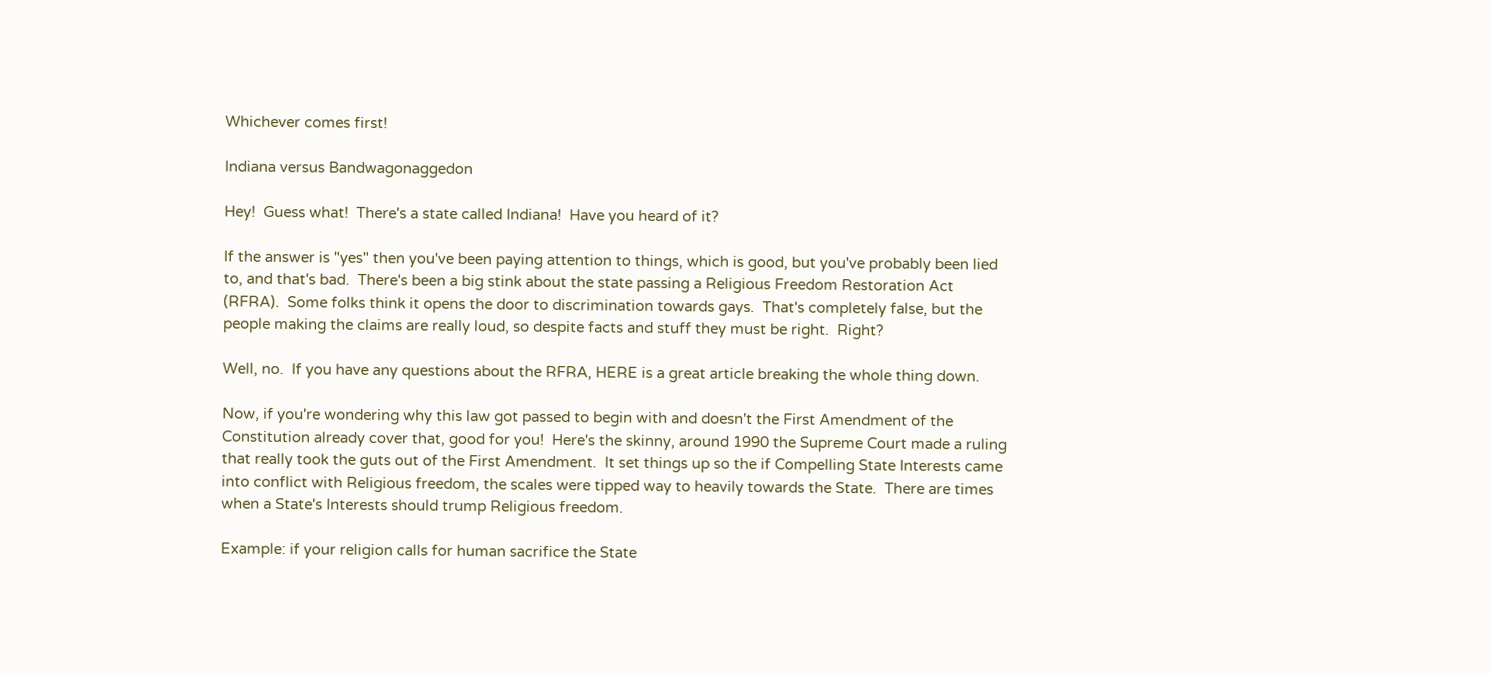Whichever comes first!

Indiana versus Bandwagonaggedon

Hey!  Guess what!  There's a state called Indiana!  Have you heard of it?

If the answer is "yes" then you've been paying attention to things, which is good, but you've probably been lied to, and that's bad.  There's been a big stink about the state passing a Religious Freedom Restoration Act (RFRA).  Some folks think it opens the door to discrimination towards gays.  That's completely false, but the people making the claims are really loud, so despite facts and stuff they must be right.  Right?

Well, no.  If you have any questions about the RFRA, HERE is a great article breaking the whole thing down.

Now, if you're wondering why this law got passed to begin with and doesn't the First Amendment of the Constitution already cover that, good for you!  Here's the skinny, around 1990 the Supreme Court made a ruling that really took the guts out of the First Amendment.  It set things up so the if Compelling State Interests came into conflict with Religious freedom, the scales were tipped way to heavily towards the State.  There are times when a State's Interests should trump Religious freedom.

Example: if your religion calls for human sacrifice the State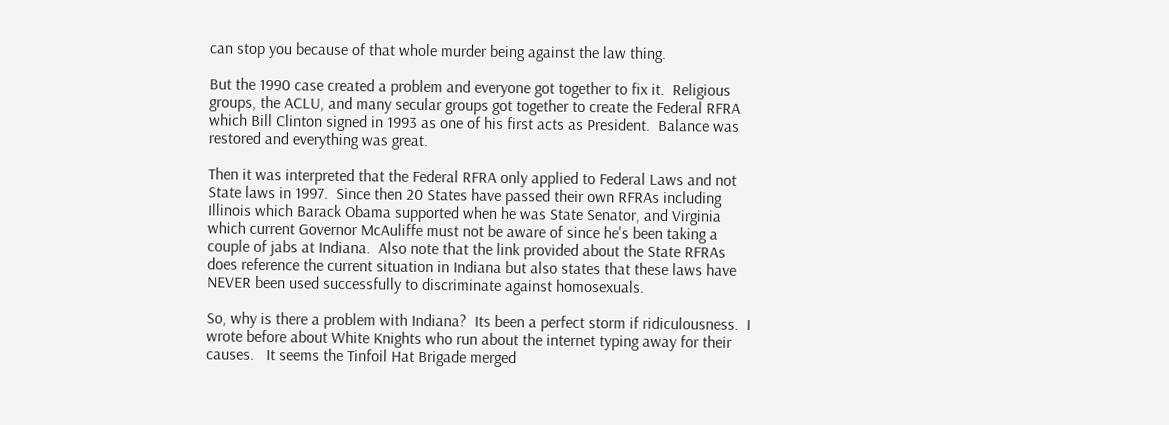can stop you because of that whole murder being against the law thing.

But the 1990 case created a problem and everyone got together to fix it.  Religious groups, the ACLU, and many secular groups got together to create the Federal RFRA which Bill Clinton signed in 1993 as one of his first acts as President.  Balance was restored and everything was great.

Then it was interpreted that the Federal RFRA only applied to Federal Laws and not State laws in 1997.  Since then 20 States have passed their own RFRAs including Illinois which Barack Obama supported when he was State Senator, and Virginia which current Governor McAuliffe must not be aware of since he's been taking a couple of jabs at Indiana.  Also note that the link provided about the State RFRAs does reference the current situation in Indiana but also states that these laws have NEVER been used successfully to discriminate against homosexuals.

So, why is there a problem with Indiana?  Its been a perfect storm if ridiculousness.  I wrote before about White Knights who run about the internet typing away for their causes.   It seems the Tinfoil Hat Brigade merged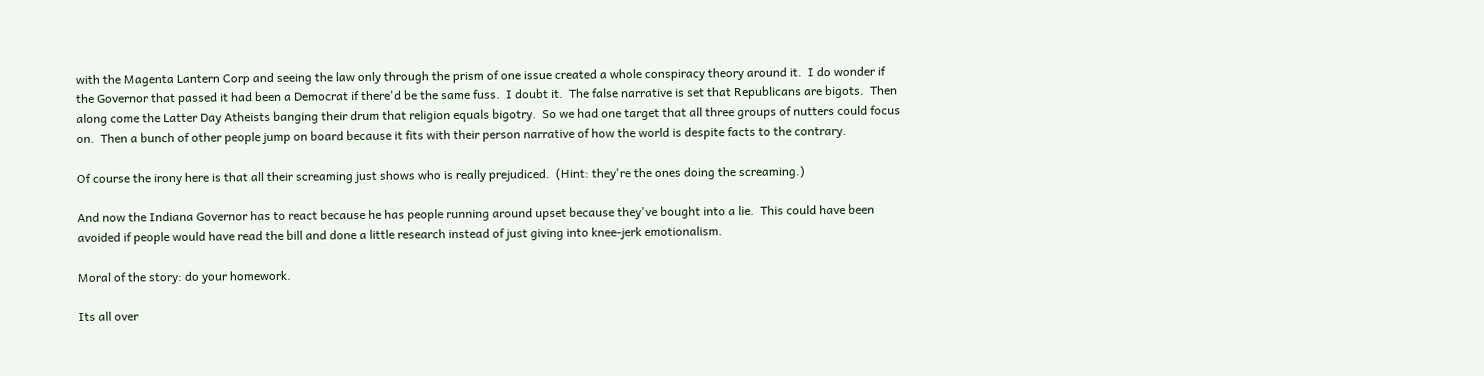with the Magenta Lantern Corp and seeing the law only through the prism of one issue created a whole conspiracy theory around it.  I do wonder if the Governor that passed it had been a Democrat if there'd be the same fuss.  I doubt it.  The false narrative is set that Republicans are bigots.  Then along come the Latter Day Atheists banging their drum that religion equals bigotry.  So we had one target that all three groups of nutters could focus on.  Then a bunch of other people jump on board because it fits with their person narrative of how the world is despite facts to the contrary.

Of course the irony here is that all their screaming just shows who is really prejudiced.  (Hint: they're the ones doing the screaming.)

And now the Indiana Governor has to react because he has people running around upset because they've bought into a lie.  This could have been avoided if people would have read the bill and done a little research instead of just giving into knee-jerk emotionalism.

Moral of the story: do your homework.

Its all over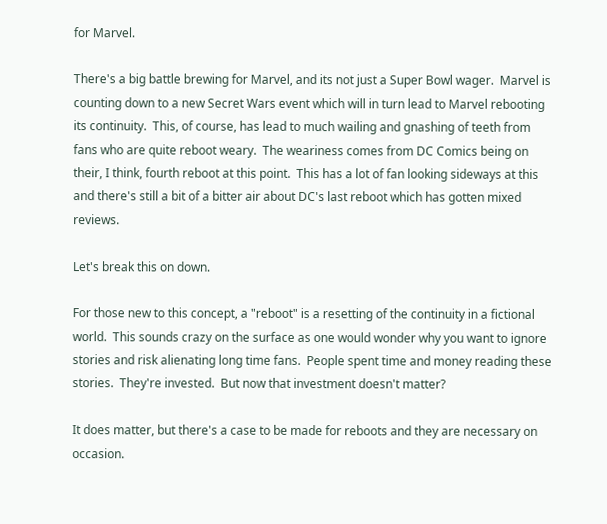for Marvel.

There's a big battle brewing for Marvel, and its not just a Super Bowl wager.  Marvel is counting down to a new Secret Wars event which will in turn lead to Marvel rebooting its continuity.  This, of course, has lead to much wailing and gnashing of teeth from fans who are quite reboot weary.  The weariness comes from DC Comics being on their, I think, fourth reboot at this point.  This has a lot of fan looking sideways at this and there's still a bit of a bitter air about DC's last reboot which has gotten mixed reviews.

Let's break this on down.

For those new to this concept, a "reboot" is a resetting of the continuity in a fictional world.  This sounds crazy on the surface as one would wonder why you want to ignore stories and risk alienating long time fans.  People spent time and money reading these stories.  They're invested.  But now that investment doesn't matter?

It does matter, but there's a case to be made for reboots and they are necessary on occasion.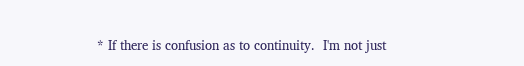* If there is confusion as to continuity.  I'm not just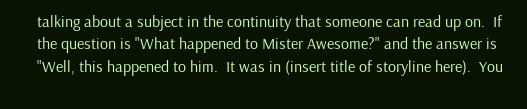talking about a subject in the continuity that someone can read up on.  If the question is "What happened to Mister Awesome?" and the answer is "Well, this happened to him.  It was in (insert title of storyline here).  You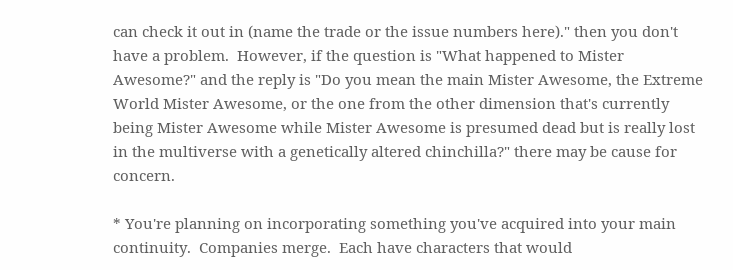can check it out in (name the trade or the issue numbers here)." then you don't have a problem.  However, if the question is "What happened to Mister Awesome?" and the reply is "Do you mean the main Mister Awesome, the Extreme World Mister Awesome, or the one from the other dimension that's currently being Mister Awesome while Mister Awesome is presumed dead but is really lost in the multiverse with a genetically altered chinchilla?" there may be cause for concern.

* You're planning on incorporating something you've acquired into your main continuity.  Companies merge.  Each have characters that would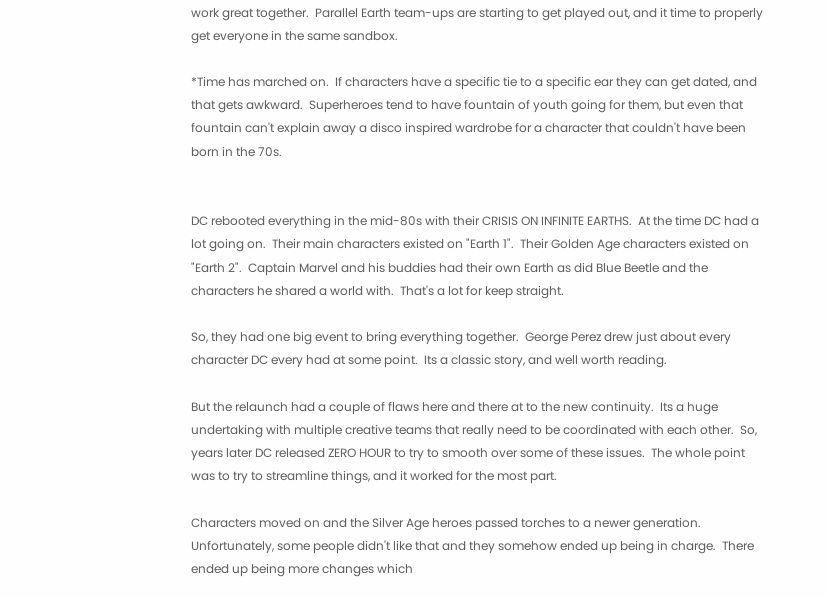work great together.  Parallel Earth team-ups are starting to get played out, and it time to properly get everyone in the same sandbox.

*Time has marched on.  If characters have a specific tie to a specific ear they can get dated, and that gets awkward.  Superheroes tend to have fountain of youth going for them, but even that fountain can't explain away a disco inspired wardrobe for a character that couldn't have been born in the 70s.


DC rebooted everything in the mid-80s with their CRISIS ON INFINITE EARTHS.  At the time DC had a lot going on.  Their main characters existed on "Earth 1".  Their Golden Age characters existed on "Earth 2".  Captain Marvel and his buddies had their own Earth as did Blue Beetle and the characters he shared a world with.  That's a lot for keep straight.

So, they had one big event to bring everything together.  George Perez drew just about every character DC every had at some point.  Its a classic story, and well worth reading.

But the relaunch had a couple of flaws here and there at to the new continuity.  Its a huge undertaking with multiple creative teams that really need to be coordinated with each other.  So, years later DC released ZERO HOUR to try to smooth over some of these issues.  The whole point was to try to streamline things, and it worked for the most part.

Characters moved on and the Silver Age heroes passed torches to a newer generation.  Unfortunately, some people didn't like that and they somehow ended up being in charge.  There ended up being more changes which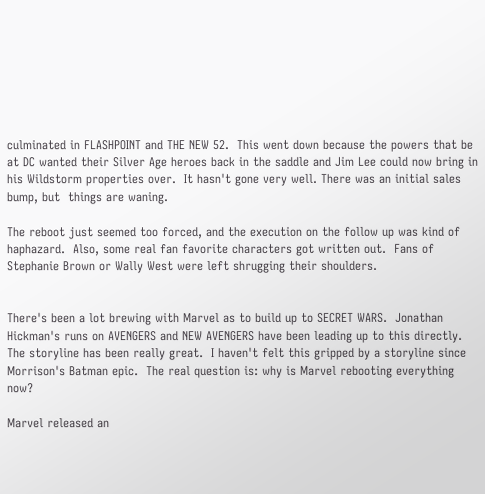culminated in FLASHPOINT and THE NEW 52.  This went down because the powers that be at DC wanted their Silver Age heroes back in the saddle and Jim Lee could now bring in his Wildstorm properties over.  It hasn't gone very well. There was an initial sales bump, but  things are waning.

The reboot just seemed too forced, and the execution on the follow up was kind of haphazard.  Also, some real fan favorite characters got written out.  Fans of Stephanie Brown or Wally West were left shrugging their shoulders.


There's been a lot brewing with Marvel as to build up to SECRET WARS.  Jonathan Hickman's runs on AVENGERS and NEW AVENGERS have been leading up to this directly.  The storyline has been really great.  I haven't felt this gripped by a storyline since Morrison's Batman epic.  The real question is: why is Marvel rebooting everything now?

Marvel released an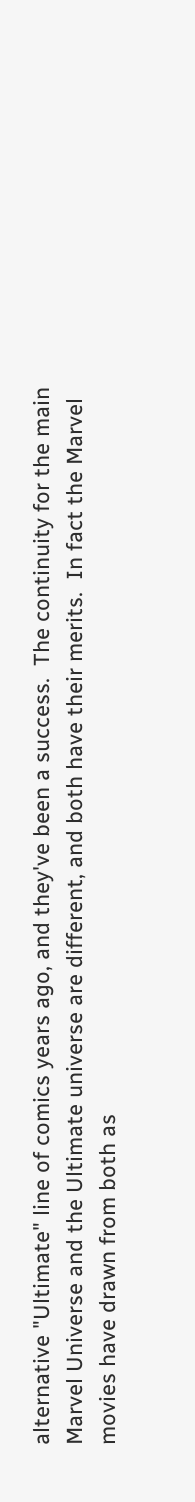alternative "Ultimate" line of comics years ago, and they've been a success.  The continuity for the main Marvel Universe and the Ultimate universe are different, and both have their merits.  In fact the Marvel movies have drawn from both as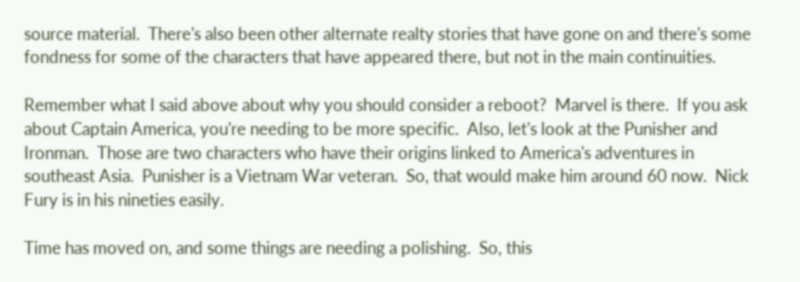source material.  There's also been other alternate realty stories that have gone on and there's some fondness for some of the characters that have appeared there, but not in the main continuities.

Remember what I said above about why you should consider a reboot?  Marvel is there.  If you ask about Captain America, you're needing to be more specific.  Also, let's look at the Punisher and Ironman.  Those are two characters who have their origins linked to America's adventures in southeast Asia.  Punisher is a Vietnam War veteran.  So, that would make him around 60 now.  Nick Fury is in his nineties easily.

Time has moved on, and some things are needing a polishing.  So, this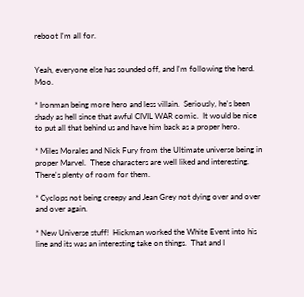reboot I'm all for.


Yeah, everyone else has sounded off, and I'm following the herd.  Moo.

* Ironman being more hero and less villain.  Seriously, he's been shady as hell since that awful CIVIL WAR comic.  It would be nice to put all that behind us and have him back as a proper hero.

* Miles Morales and Nick Fury from the Ultimate universe being in proper Marvel.  These characters are well liked and interesting.  There's plenty of room for them.

* Cyclops not being creepy and Jean Grey not dying over and over and over again.

* New Universe stuff!  Hickman worked the White Event into his line and its was an interesting take on things.  That and I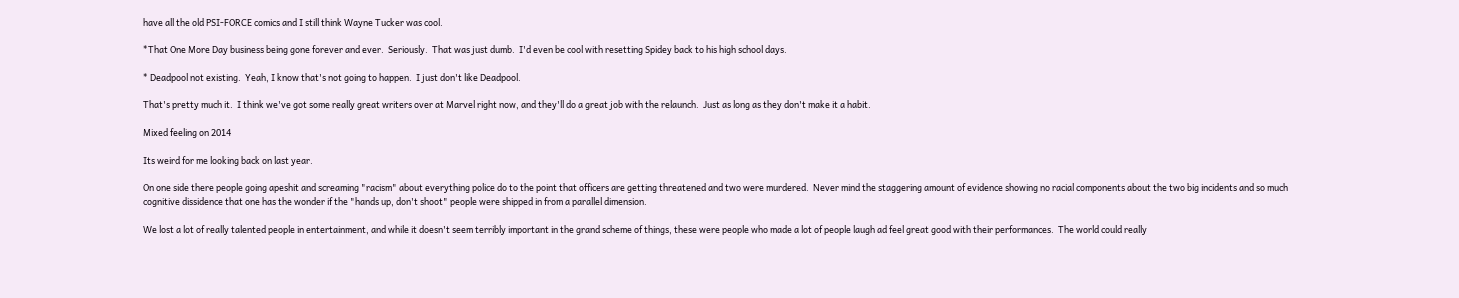have all the old PSI-FORCE comics and I still think Wayne Tucker was cool.

*That One More Day business being gone forever and ever.  Seriously.  That was just dumb.  I'd even be cool with resetting Spidey back to his high school days.

* Deadpool not existing.  Yeah, I know that's not going to happen.  I just don't like Deadpool.

That's pretty much it.  I think we've got some really great writers over at Marvel right now, and they'll do a great job with the relaunch.  Just as long as they don't make it a habit.

Mixed feeling on 2014

Its weird for me looking back on last year.

On one side there people going apeshit and screaming "racism" about everything police do to the point that officers are getting threatened and two were murdered.  Never mind the staggering amount of evidence showing no racial components about the two big incidents and so much cognitive dissidence that one has the wonder if the "hands up, don't shoot" people were shipped in from a parallel dimension.

We lost a lot of really talented people in entertainment, and while it doesn't seem terribly important in the grand scheme of things, these were people who made a lot of people laugh ad feel great good with their performances.  The world could really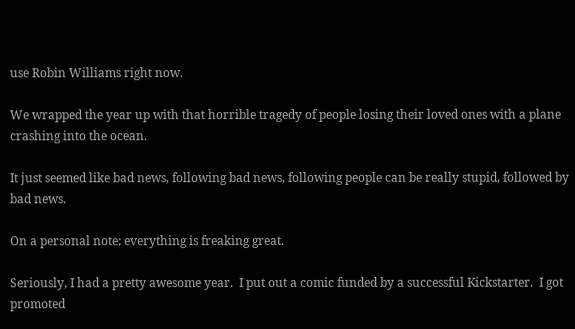use Robin Williams right now.

We wrapped the year up with that horrible tragedy of people losing their loved ones with a plane crashing into the ocean.

It just seemed like bad news, following bad news, following people can be really stupid, followed by bad news.

On a personal note: everything is freaking great.

Seriously, I had a pretty awesome year.  I put out a comic funded by a successful Kickstarter.  I got promoted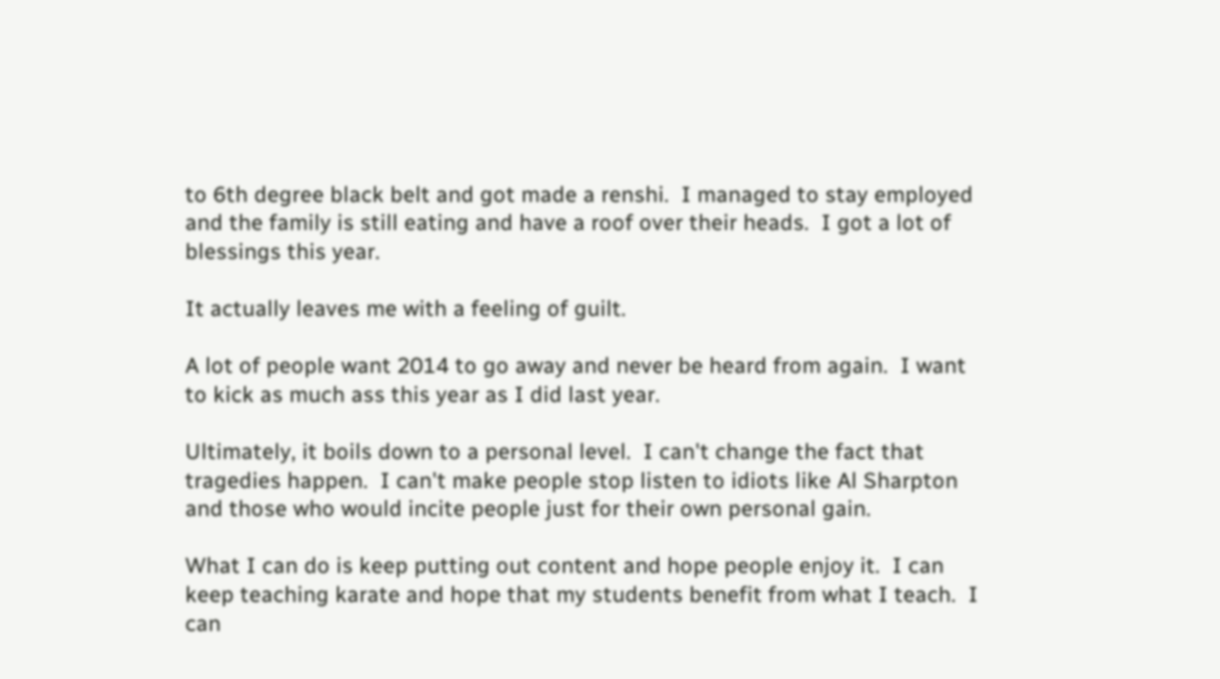to 6th degree black belt and got made a renshi.  I managed to stay employed and the family is still eating and have a roof over their heads.  I got a lot of blessings this year.

It actually leaves me with a feeling of guilt.

A lot of people want 2014 to go away and never be heard from again.  I want to kick as much ass this year as I did last year.

Ultimately, it boils down to a personal level.  I can't change the fact that tragedies happen.  I can't make people stop listen to idiots like Al Sharpton and those who would incite people just for their own personal gain.

What I can do is keep putting out content and hope people enjoy it.  I can keep teaching karate and hope that my students benefit from what I teach.  I can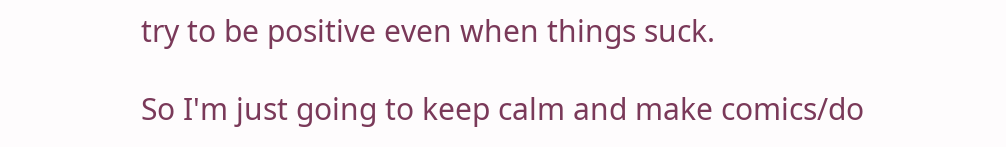try to be positive even when things suck.

So I'm just going to keep calm and make comics/do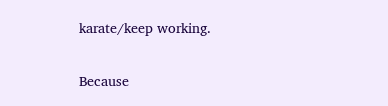karate/keep working.

Because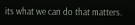its what we can do that matters.